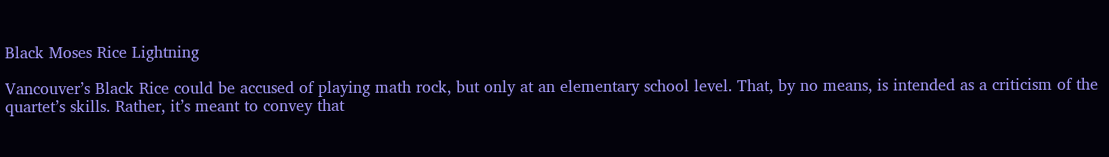Black Moses Rice Lightning

Vancouver’s Black Rice could be accused of playing math rock, but only at an elementary school level. That, by no means, is intended as a criticism of the quartet’s skills. Rather, it’s meant to convey that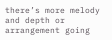there’s more melody and depth or arrangement going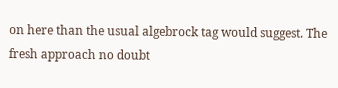on here than the usual algebrock tag would suggest. The fresh approach no doubt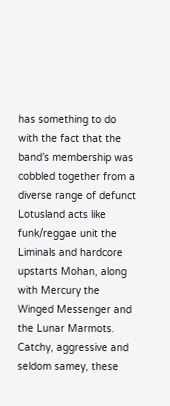has something to do with the fact that the band’s membership was cobbled together from a diverse range of defunct Lotusland acts like funk/reggae unit the Liminals and hardcore upstarts Mohan, along with Mercury the Winged Messenger and the Lunar Marmots. Catchy, aggressive and seldom samey, these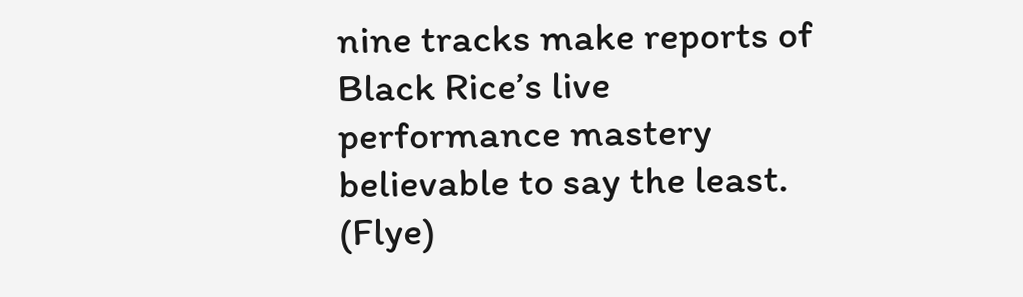nine tracks make reports of Black Rice’s live performance mastery believable to say the least. (Flye)